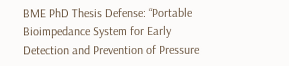BME PhD Thesis Defense: “Portable Bioimpedance System for Early Detection and Prevention of Pressure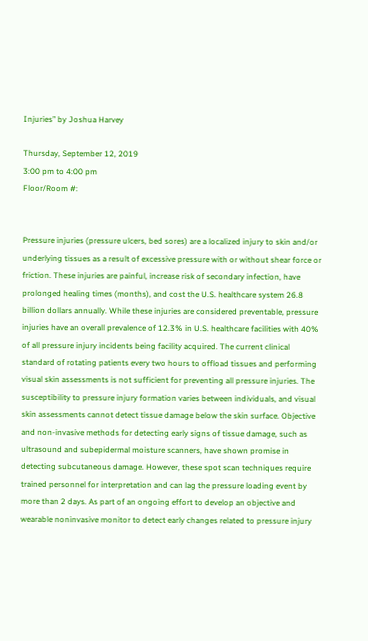Injuries” by Joshua Harvey

Thursday, September 12, 2019
3:00 pm to 4:00 pm
Floor/Room #:


Pressure injuries (pressure ulcers, bed sores) are a localized injury to skin and/or underlying tissues as a result of excessive pressure with or without shear force or friction. These injuries are painful, increase risk of secondary infection, have prolonged healing times (months), and cost the U.S. healthcare system 26.8 billion dollars annually. While these injuries are considered preventable, pressure injuries have an overall prevalence of 12.3% in U.S. healthcare facilities with 40% of all pressure injury incidents being facility acquired. The current clinical standard of rotating patients every two hours to offload tissues and performing visual skin assessments is not sufficient for preventing all pressure injuries. The susceptibility to pressure injury formation varies between individuals, and visual skin assessments cannot detect tissue damage below the skin surface. Objective and non-invasive methods for detecting early signs of tissue damage, such as ultrasound and subepidermal moisture scanners, have shown promise in detecting subcutaneous damage. However, these spot scan techniques require trained personnel for interpretation and can lag the pressure loading event by more than 2 days. As part of an ongoing effort to develop an objective and wearable noninvasive monitor to detect early changes related to pressure injury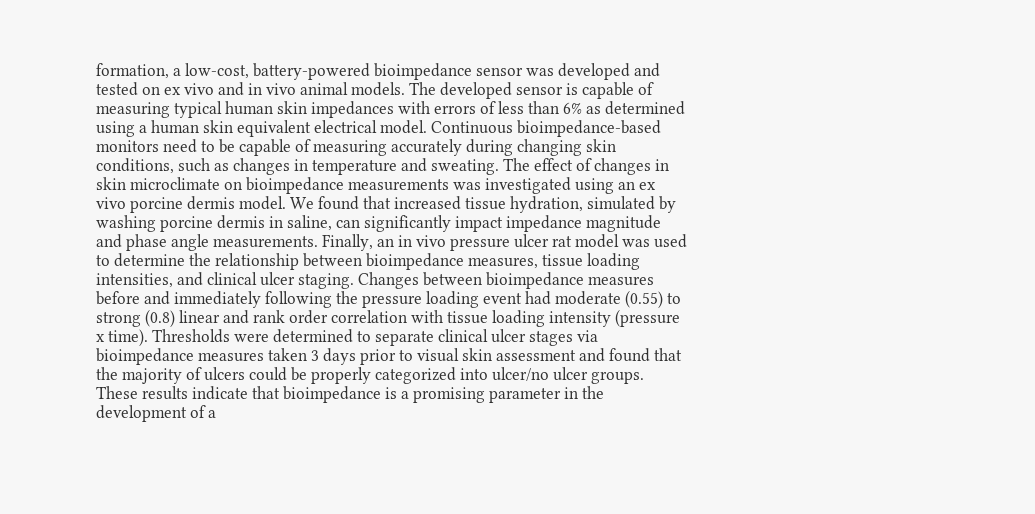formation, a low-cost, battery-powered bioimpedance sensor was developed and tested on ex vivo and in vivo animal models. The developed sensor is capable of measuring typical human skin impedances with errors of less than 6% as determined using a human skin equivalent electrical model. Continuous bioimpedance-based monitors need to be capable of measuring accurately during changing skin conditions, such as changes in temperature and sweating. The effect of changes in skin microclimate on bioimpedance measurements was investigated using an ex vivo porcine dermis model. We found that increased tissue hydration, simulated by washing porcine dermis in saline, can significantly impact impedance magnitude and phase angle measurements. Finally, an in vivo pressure ulcer rat model was used to determine the relationship between bioimpedance measures, tissue loading intensities, and clinical ulcer staging. Changes between bioimpedance measures before and immediately following the pressure loading event had moderate (0.55) to strong (0.8) linear and rank order correlation with tissue loading intensity (pressure x time). Thresholds were determined to separate clinical ulcer stages via bioimpedance measures taken 3 days prior to visual skin assessment and found that the majority of ulcers could be properly categorized into ulcer/no ulcer groups. These results indicate that bioimpedance is a promising parameter in the development of a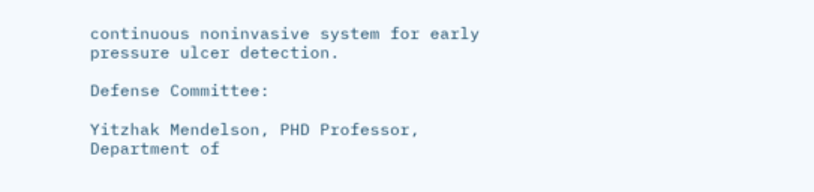continuous noninvasive system for early pressure ulcer detection.

Defense Committee:

Yitzhak Mendelson, PHD Professor, Department of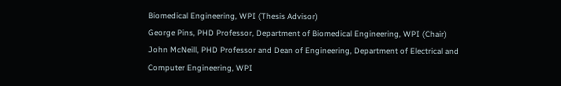Biomedical Engineering, WPI (Thesis Advisor)
George Pins, PHD Professor, Department of Biomedical Engineering, WPI (Chair)
John McNeill, PHD Professor and Dean of Engineering, Department of Electrical and Computer Engineering, WPI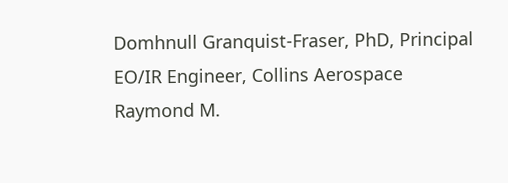Domhnull Granquist-Fraser, PhD, Principal EO/IR Engineer, Collins Aerospace
Raymond M.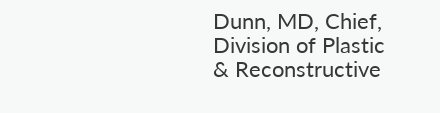Dunn, MD, Chief, Division of Plastic & Reconstructive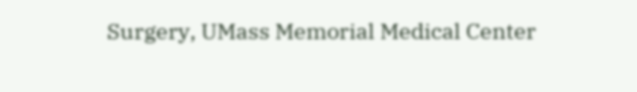Surgery, UMass Memorial Medical Center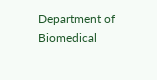Department of Biomedical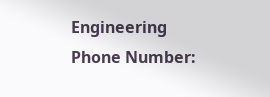Engineering
Phone Number: